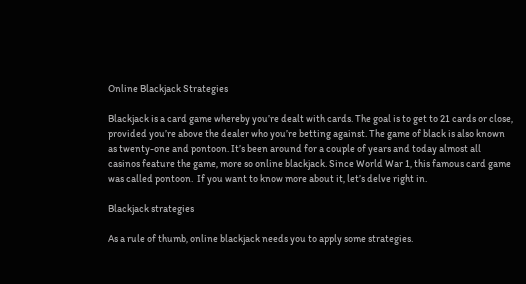Online Blackjack Strategies

Blackjack is a card game whereby you’re dealt with cards. The goal is to get to 21 cards or close, provided you’re above the dealer who you’re betting against. The game of black is also known as twenty-one and pontoon. It’s been around for a couple of years and today almost all casinos feature the game, more so online blackjack. Since World War 1, this famous card game was called pontoon.  If you want to know more about it, let’s delve right in.

Blackjack strategies

As a rule of thumb, online blackjack needs you to apply some strategies.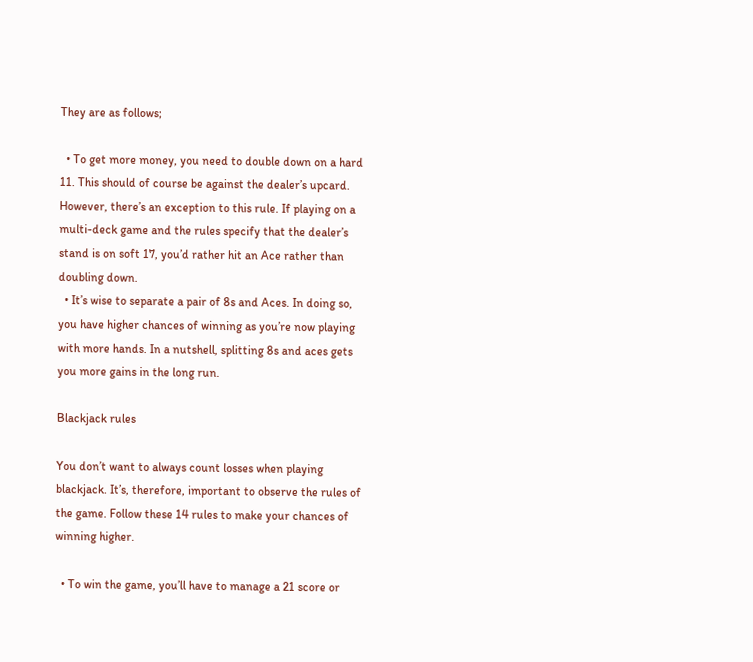They are as follows;

  • To get more money, you need to double down on a hard 11. This should of course be against the dealer’s upcard. However, there’s an exception to this rule. If playing on a multi-deck game and the rules specify that the dealer’s stand is on soft 17, you’d rather hit an Ace rather than doubling down.
  • It’s wise to separate a pair of 8s and Aces. In doing so, you have higher chances of winning as you’re now playing with more hands. In a nutshell, splitting 8s and aces gets you more gains in the long run.

Blackjack rules

You don’t want to always count losses when playing blackjack. It’s, therefore, important to observe the rules of the game. Follow these 14 rules to make your chances of winning higher.

  • To win the game, you’ll have to manage a 21 score or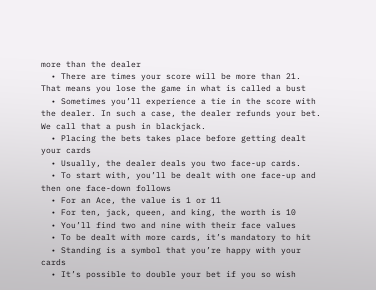more than the dealer
  • There are times your score will be more than 21. That means you lose the game in what is called a bust
  • Sometimes you’ll experience a tie in the score with the dealer. In such a case, the dealer refunds your bet. We call that a push in blackjack.
  • Placing the bets takes place before getting dealt your cards
  • Usually, the dealer deals you two face-up cards.
  • To start with, you’ll be dealt with one face-up and then one face-down follows
  • For an Ace, the value is 1 or 11
  • For ten, jack, queen, and king, the worth is 10
  • You’ll find two and nine with their face values
  • To be dealt with more cards, it’s mandatory to hit
  • Standing is a symbol that you’re happy with your cards
  • It’s possible to double your bet if you so wish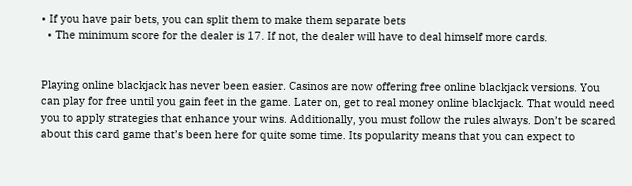• If you have pair bets, you can split them to make them separate bets
  • The minimum score for the dealer is 17. If not, the dealer will have to deal himself more cards.


Playing online blackjack has never been easier. Casinos are now offering free online blackjack versions. You can play for free until you gain feet in the game. Later on, get to real money online blackjack. That would need you to apply strategies that enhance your wins. Additionally, you must follow the rules always. Don’t be scared about this card game that’s been here for quite some time. Its popularity means that you can expect to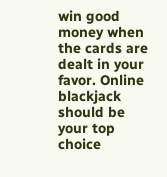win good money when the cards are dealt in your favor. Online blackjack should be your top choice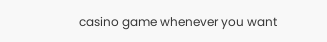casino game whenever you want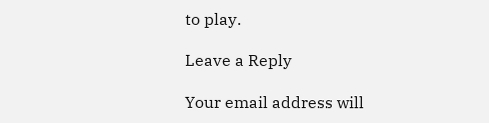to play.

Leave a Reply

Your email address will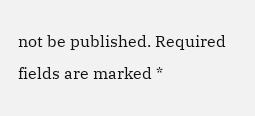not be published. Required fields are marked *